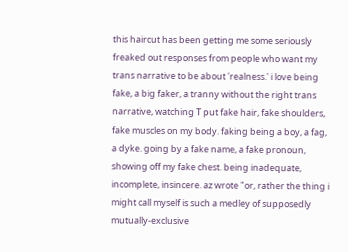this haircut has been getting me some seriously freaked out responses from people who want my trans narrative to be about 'realness.' i love being fake, a big faker, a tranny without the right trans narrative, watching T put fake hair, fake shoulders, fake muscles on my body. faking being a boy, a fag, a dyke. going by a fake name, a fake pronoun, showing off my fake chest. being inadequate, incomplete, insincere. az wrote "or, rather the thing i might call myself is such a medley of supposedly mutually-exclusive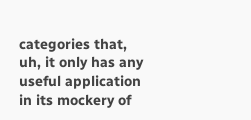categories that, uh, it only has any useful application in its mockery of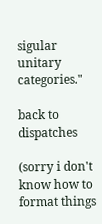sigular unitary categories."

back to dispatches

(sorry i don't know how to format things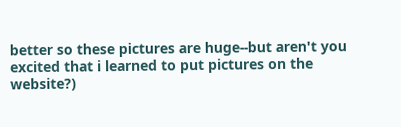better so these pictures are huge--but aren't you excited that i learned to put pictures on the website?)